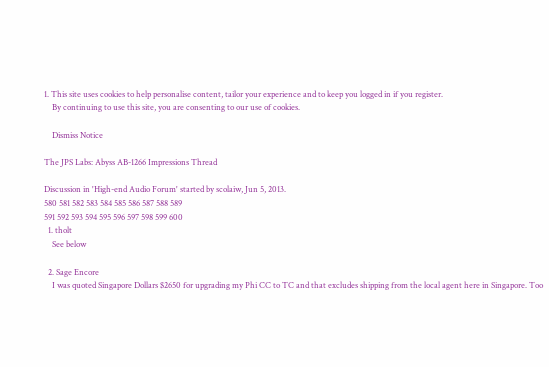1. This site uses cookies to help personalise content, tailor your experience and to keep you logged in if you register.
    By continuing to use this site, you are consenting to our use of cookies.

    Dismiss Notice

The JPS Labs: Abyss AB-1266 Impressions Thread

Discussion in 'High-end Audio Forum' started by scolaiw, Jun 5, 2013.
580 581 582 583 584 585 586 587 588 589
591 592 593 594 595 596 597 598 599 600
  1. tholt
    See below

  2. Sage Encore
    I was quoted Singapore Dollars $2650 for upgrading my Phi CC to TC and that excludes shipping from the local agent here in Singapore. Too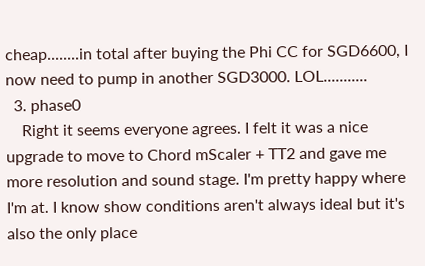cheap........in total after buying the Phi CC for SGD6600, I now need to pump in another SGD3000. LOL...........
  3. phase0
    Right it seems everyone agrees. I felt it was a nice upgrade to move to Chord mScaler + TT2 and gave me more resolution and sound stage. I'm pretty happy where I'm at. I know show conditions aren't always ideal but it's also the only place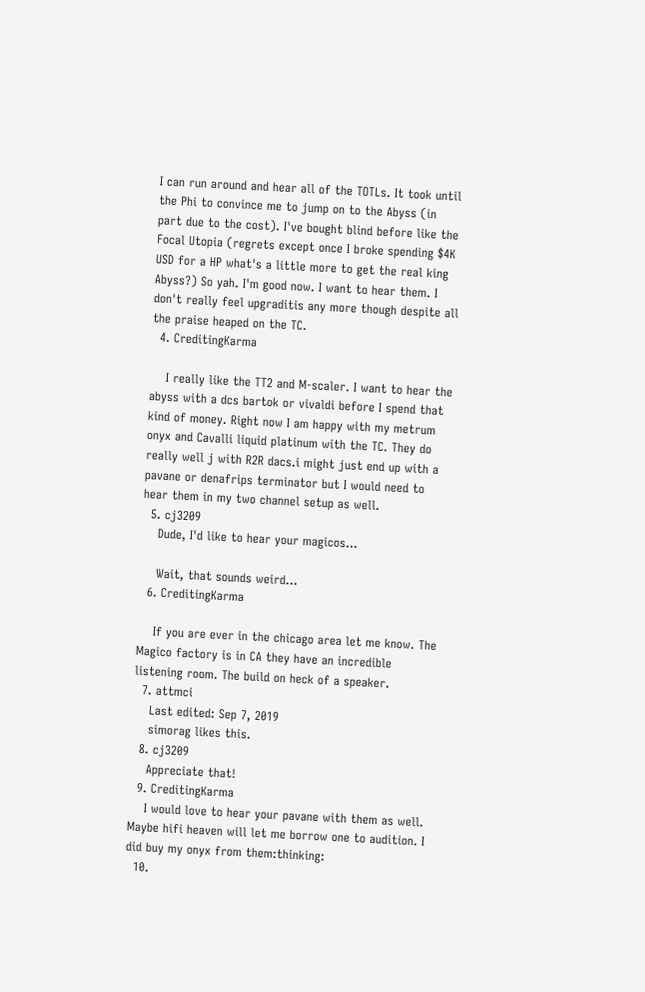I can run around and hear all of the TOTLs. It took until the Phi to convince me to jump on to the Abyss (in part due to the cost). I've bought blind before like the Focal Utopia (regrets except once I broke spending $4K USD for a HP what's a little more to get the real king Abyss?) So yah. I'm good now. I want to hear them. I don't really feel upgraditis any more though despite all the praise heaped on the TC.
  4. CreditingKarma

    I really like the TT2 and M-scaler. I want to hear the abyss with a dcs bartok or vivaldi before I spend that kind of money. Right now I am happy with my metrum onyx and Cavalli liquid platinum with the TC. They do really well j with R2R dacs.i might just end up with a pavane or denafrips terminator but I would need to hear them in my two channel setup as well.
  5. cj3209
    Dude, I'd like to hear your magicos...

    Wait, that sounds weird...
  6. CreditingKarma

    If you are ever in the chicago area let me know. The Magico factory is in CA they have an incredible listening room. The build on heck of a speaker.
  7. attmci
    Last edited: Sep 7, 2019
    simorag likes this.
  8. cj3209
    Appreciate that!
  9. CreditingKarma
    I would love to hear your pavane with them as well. Maybe hifi heaven will let me borrow one to audition. I did buy my onyx from them:thinking:
  10.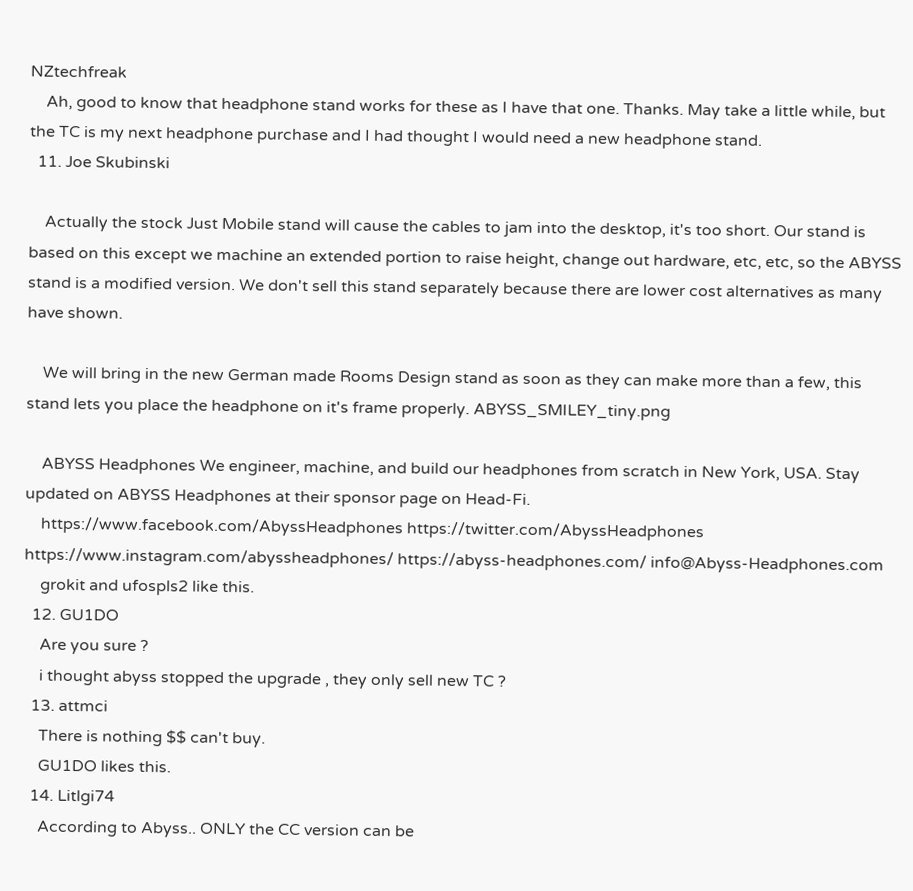NZtechfreak
    Ah, good to know that headphone stand works for these as I have that one. Thanks. May take a little while, but the TC is my next headphone purchase and I had thought I would need a new headphone stand.
  11. Joe Skubinski

    Actually the stock Just Mobile stand will cause the cables to jam into the desktop, it's too short. Our stand is based on this except we machine an extended portion to raise height, change out hardware, etc, etc, so the ABYSS stand is a modified version. We don't sell this stand separately because there are lower cost alternatives as many have shown.

    We will bring in the new German made Rooms Design stand as soon as they can make more than a few, this stand lets you place the headphone on it's frame properly. ABYSS_SMILEY_tiny.png

    ABYSS Headphones We engineer, machine, and build our headphones from scratch in New York, USA. Stay updated on ABYSS Headphones at their sponsor page on Head-Fi.
    https://www.facebook.com/AbyssHeadphones https://twitter.com/AbyssHeadphones https://www.instagram.com/abyssheadphones/ https://abyss-headphones.com/ info@Abyss-Headphones.com
    grokit and ufospls2 like this.
  12. GU1DO
    Are you sure ?
    i thought abyss stopped the upgrade , they only sell new TC ?
  13. attmci
    There is nothing $$ can't buy.
    GU1DO likes this.
  14. Litlgi74
    According to Abyss.. ONLY the CC version can be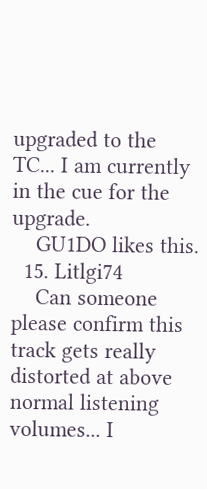upgraded to the TC... I am currently in the cue for the upgrade.
    GU1DO likes this.
  15. Litlgi74
    Can someone please confirm this track gets really distorted at above normal listening volumes... I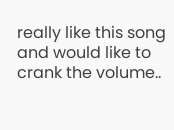really like this song and would like to crank the volume..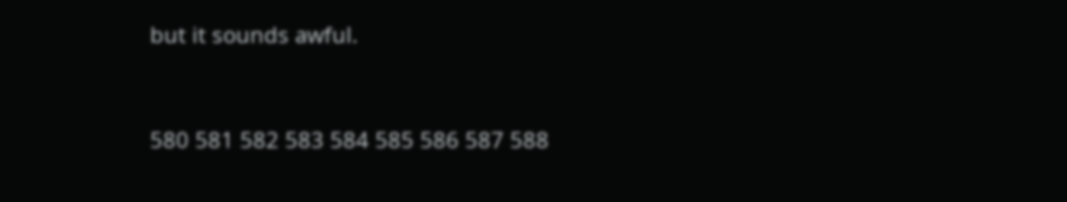but it sounds awful.



580 581 582 583 584 585 586 587 588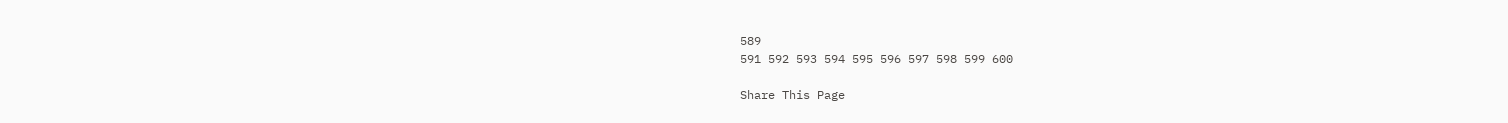589
591 592 593 594 595 596 597 598 599 600

Share This Page